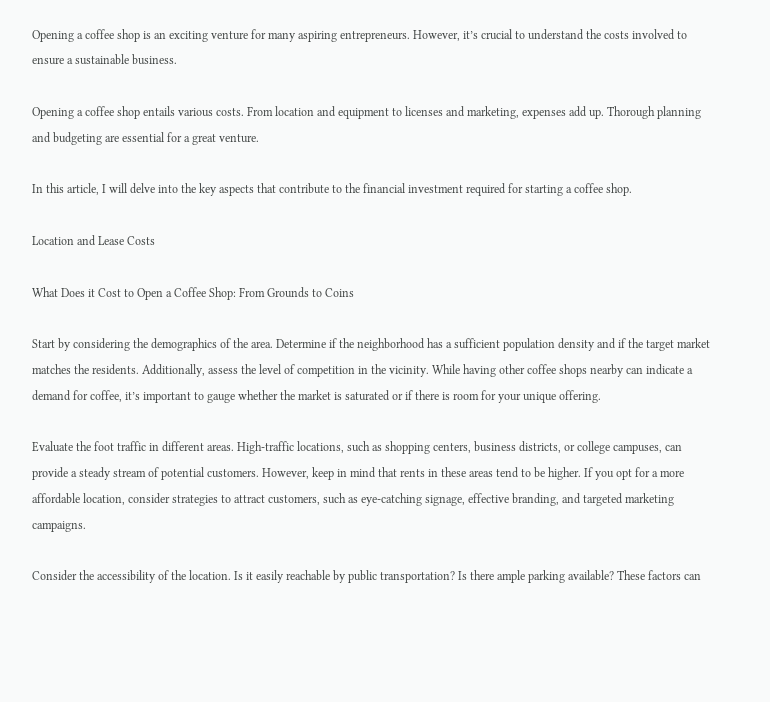Opening a coffee shop is an exciting venture for many aspiring entrepreneurs. However, it’s crucial to understand the costs involved to ensure a sustainable business.

Opening a coffee shop entails various costs. From location and equipment to licenses and marketing, expenses add up. Thorough planning and budgeting are essential for a great venture.

In this article, I will delve into the key aspects that contribute to the financial investment required for starting a coffee shop.

Location and Lease Costs

What Does it Cost to Open a Coffee Shop: From Grounds to Coins

Start by considering the demographics of the area. Determine if the neighborhood has a sufficient population density and if the target market matches the residents. Additionally, assess the level of competition in the vicinity. While having other coffee shops nearby can indicate a demand for coffee, it’s important to gauge whether the market is saturated or if there is room for your unique offering.

Evaluate the foot traffic in different areas. High-traffic locations, such as shopping centers, business districts, or college campuses, can provide a steady stream of potential customers. However, keep in mind that rents in these areas tend to be higher. If you opt for a more affordable location, consider strategies to attract customers, such as eye-catching signage, effective branding, and targeted marketing campaigns.

Consider the accessibility of the location. Is it easily reachable by public transportation? Is there ample parking available? These factors can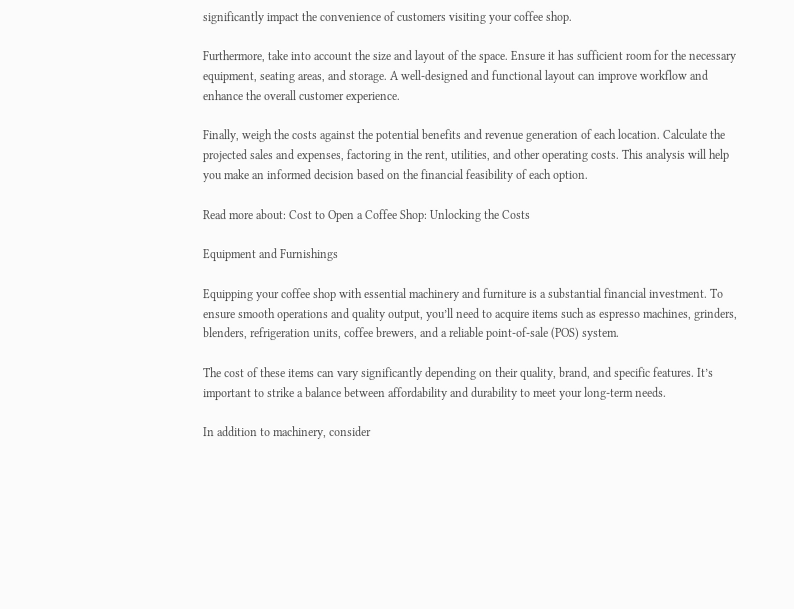significantly impact the convenience of customers visiting your coffee shop.

Furthermore, take into account the size and layout of the space. Ensure it has sufficient room for the necessary equipment, seating areas, and storage. A well-designed and functional layout can improve workflow and enhance the overall customer experience.

Finally, weigh the costs against the potential benefits and revenue generation of each location. Calculate the projected sales and expenses, factoring in the rent, utilities, and other operating costs. This analysis will help you make an informed decision based on the financial feasibility of each option.

Read more about: Cost to Open a Coffee Shop: Unlocking the Costs

Equipment and Furnishings

Equipping your coffee shop with essential machinery and furniture is a substantial financial investment. To ensure smooth operations and quality output, you’ll need to acquire items such as espresso machines, grinders, blenders, refrigeration units, coffee brewers, and a reliable point-of-sale (POS) system.

The cost of these items can vary significantly depending on their quality, brand, and specific features. It’s important to strike a balance between affordability and durability to meet your long-term needs.

In addition to machinery, consider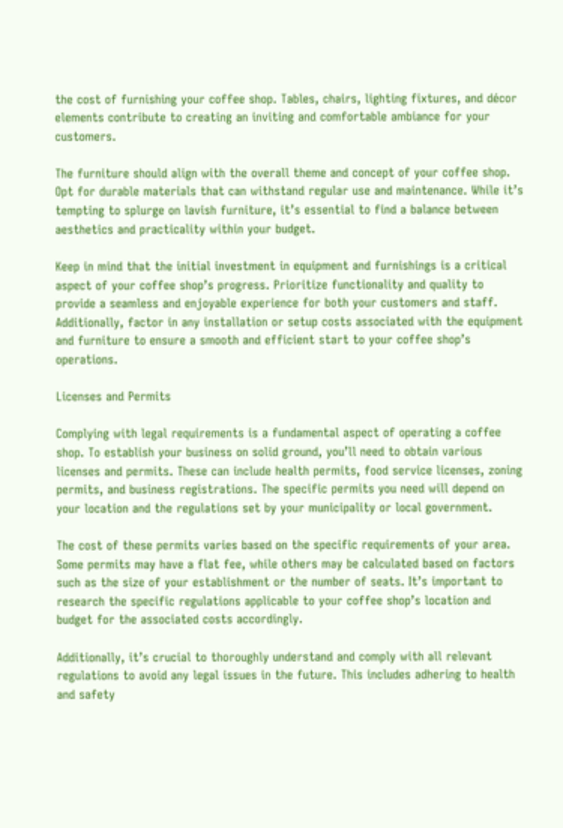the cost of furnishing your coffee shop. Tables, chairs, lighting fixtures, and décor elements contribute to creating an inviting and comfortable ambiance for your customers.

The furniture should align with the overall theme and concept of your coffee shop. Opt for durable materials that can withstand regular use and maintenance. While it’s tempting to splurge on lavish furniture, it’s essential to find a balance between aesthetics and practicality within your budget.

Keep in mind that the initial investment in equipment and furnishings is a critical aspect of your coffee shop’s progress. Prioritize functionality and quality to provide a seamless and enjoyable experience for both your customers and staff. Additionally, factor in any installation or setup costs associated with the equipment and furniture to ensure a smooth and efficient start to your coffee shop’s operations.

Licenses and Permits

Complying with legal requirements is a fundamental aspect of operating a coffee shop. To establish your business on solid ground, you’ll need to obtain various licenses and permits. These can include health permits, food service licenses, zoning permits, and business registrations. The specific permits you need will depend on your location and the regulations set by your municipality or local government.

The cost of these permits varies based on the specific requirements of your area. Some permits may have a flat fee, while others may be calculated based on factors such as the size of your establishment or the number of seats. It’s important to research the specific regulations applicable to your coffee shop’s location and budget for the associated costs accordingly.

Additionally, it’s crucial to thoroughly understand and comply with all relevant regulations to avoid any legal issues in the future. This includes adhering to health and safety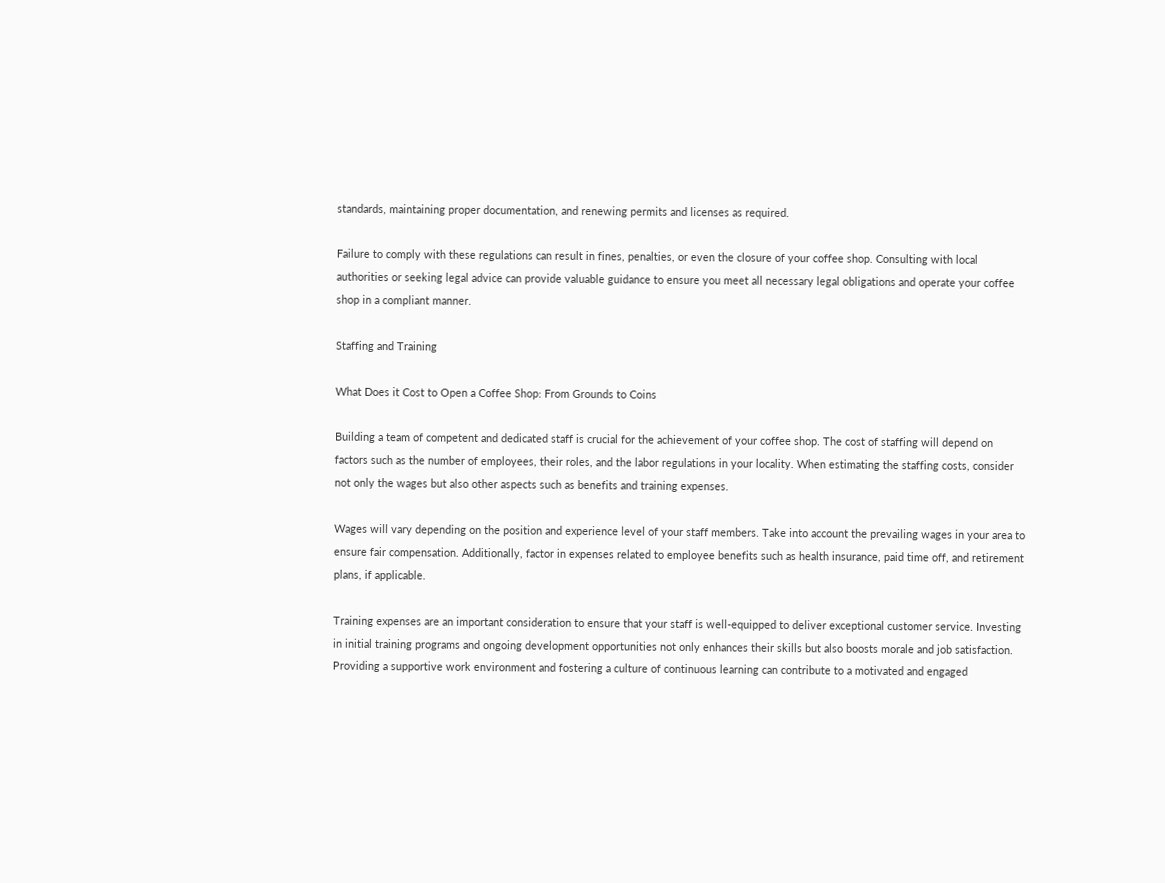standards, maintaining proper documentation, and renewing permits and licenses as required.

Failure to comply with these regulations can result in fines, penalties, or even the closure of your coffee shop. Consulting with local authorities or seeking legal advice can provide valuable guidance to ensure you meet all necessary legal obligations and operate your coffee shop in a compliant manner.

Staffing and Training

What Does it Cost to Open a Coffee Shop: From Grounds to Coins

Building a team of competent and dedicated staff is crucial for the achievement of your coffee shop. The cost of staffing will depend on factors such as the number of employees, their roles, and the labor regulations in your locality. When estimating the staffing costs, consider not only the wages but also other aspects such as benefits and training expenses.

Wages will vary depending on the position and experience level of your staff members. Take into account the prevailing wages in your area to ensure fair compensation. Additionally, factor in expenses related to employee benefits such as health insurance, paid time off, and retirement plans, if applicable.

Training expenses are an important consideration to ensure that your staff is well-equipped to deliver exceptional customer service. Investing in initial training programs and ongoing development opportunities not only enhances their skills but also boosts morale and job satisfaction. Providing a supportive work environment and fostering a culture of continuous learning can contribute to a motivated and engaged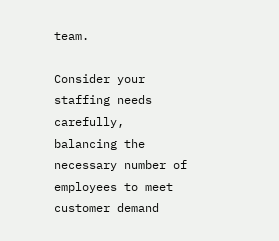team.

Consider your staffing needs carefully, balancing the necessary number of employees to meet customer demand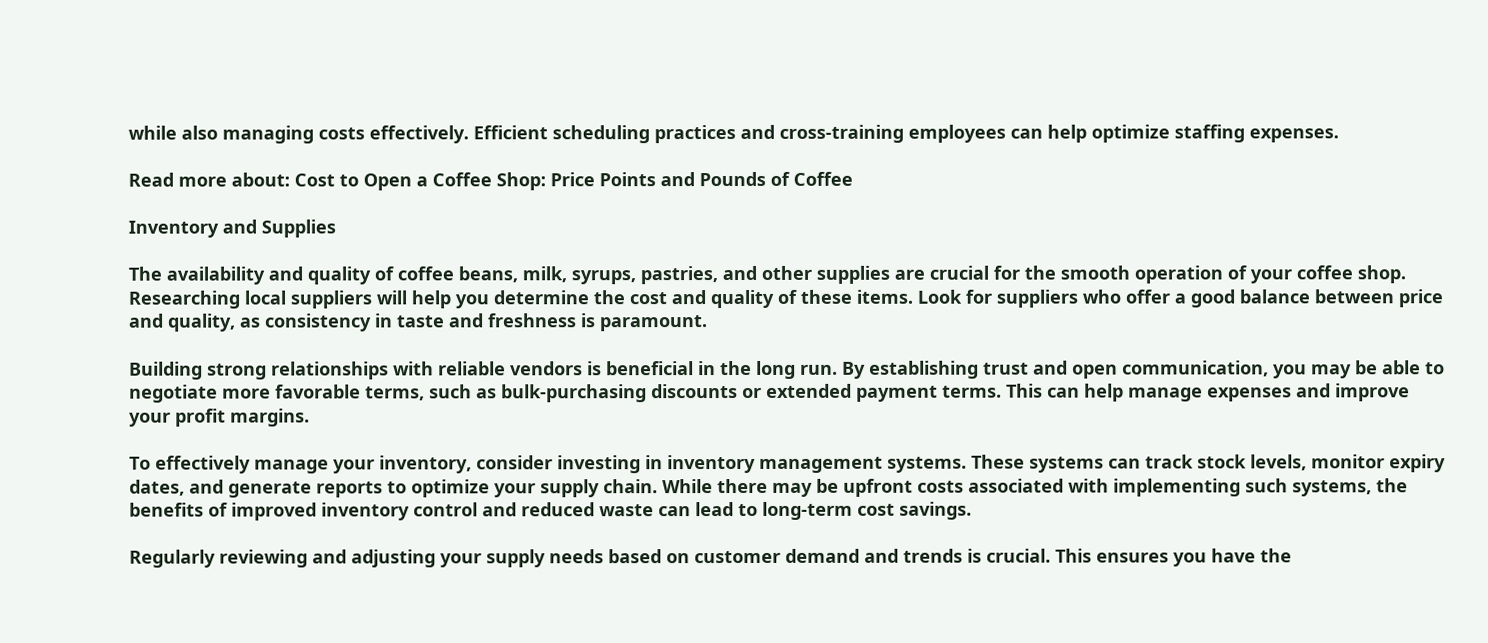while also managing costs effectively. Efficient scheduling practices and cross-training employees can help optimize staffing expenses.

Read more about: Cost to Open a Coffee Shop: Price Points and Pounds of Coffee

Inventory and Supplies

The availability and quality of coffee beans, milk, syrups, pastries, and other supplies are crucial for the smooth operation of your coffee shop. Researching local suppliers will help you determine the cost and quality of these items. Look for suppliers who offer a good balance between price and quality, as consistency in taste and freshness is paramount.

Building strong relationships with reliable vendors is beneficial in the long run. By establishing trust and open communication, you may be able to negotiate more favorable terms, such as bulk-purchasing discounts or extended payment terms. This can help manage expenses and improve your profit margins.

To effectively manage your inventory, consider investing in inventory management systems. These systems can track stock levels, monitor expiry dates, and generate reports to optimize your supply chain. While there may be upfront costs associated with implementing such systems, the benefits of improved inventory control and reduced waste can lead to long-term cost savings.

Regularly reviewing and adjusting your supply needs based on customer demand and trends is crucial. This ensures you have the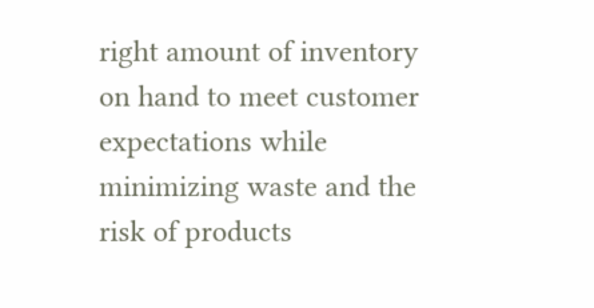right amount of inventory on hand to meet customer expectations while minimizing waste and the risk of products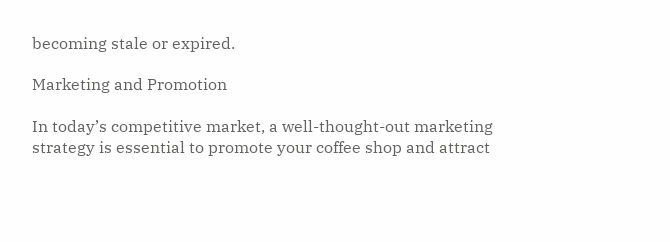becoming stale or expired.

Marketing and Promotion

In today’s competitive market, a well-thought-out marketing strategy is essential to promote your coffee shop and attract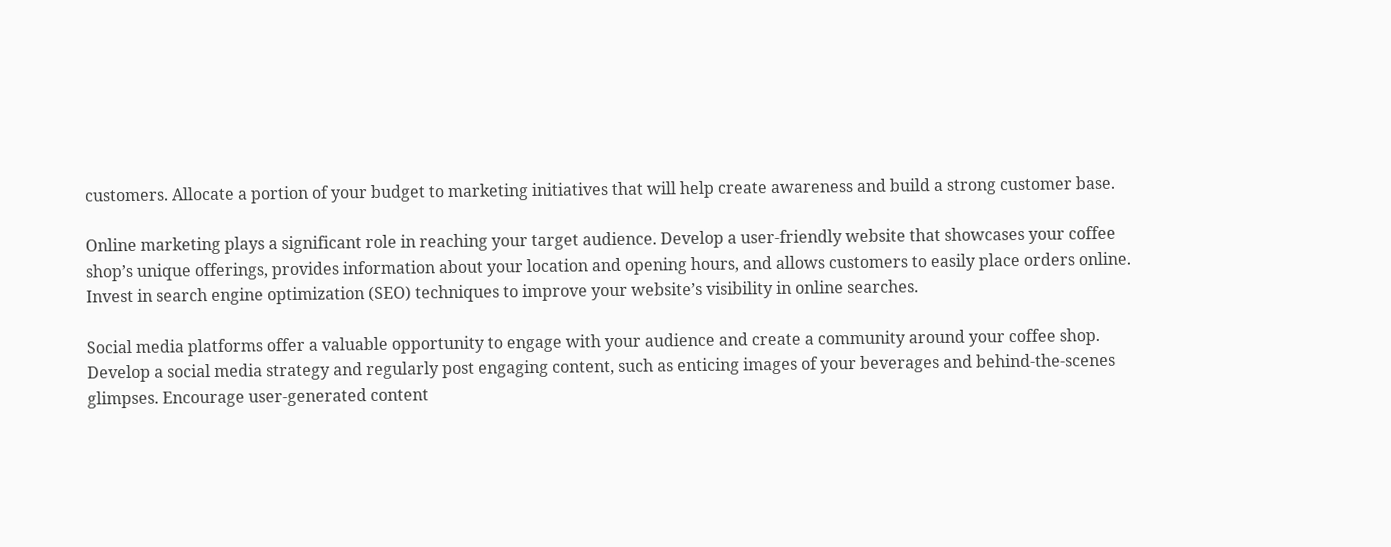customers. Allocate a portion of your budget to marketing initiatives that will help create awareness and build a strong customer base.

Online marketing plays a significant role in reaching your target audience. Develop a user-friendly website that showcases your coffee shop’s unique offerings, provides information about your location and opening hours, and allows customers to easily place orders online. Invest in search engine optimization (SEO) techniques to improve your website’s visibility in online searches.

Social media platforms offer a valuable opportunity to engage with your audience and create a community around your coffee shop. Develop a social media strategy and regularly post engaging content, such as enticing images of your beverages and behind-the-scenes glimpses. Encourage user-generated content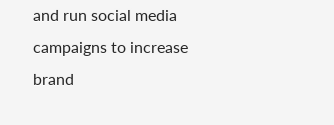and run social media campaigns to increase brand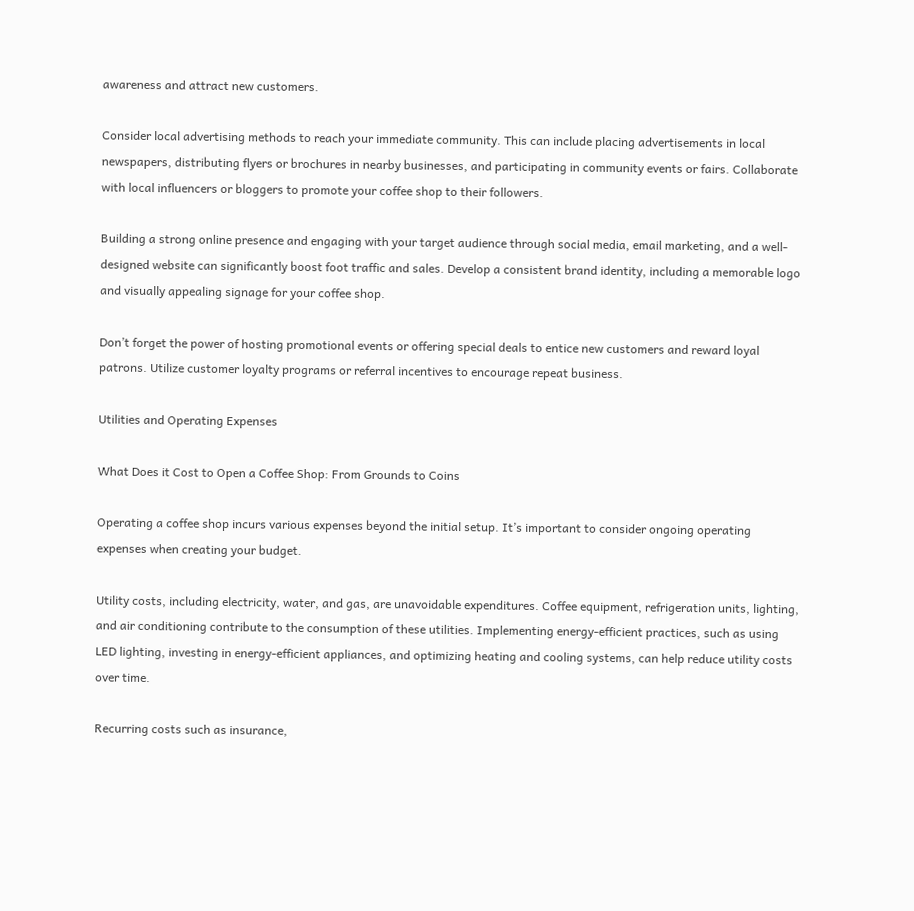awareness and attract new customers.

Consider local advertising methods to reach your immediate community. This can include placing advertisements in local newspapers, distributing flyers or brochures in nearby businesses, and participating in community events or fairs. Collaborate with local influencers or bloggers to promote your coffee shop to their followers.

Building a strong online presence and engaging with your target audience through social media, email marketing, and a well-designed website can significantly boost foot traffic and sales. Develop a consistent brand identity, including a memorable logo and visually appealing signage for your coffee shop.

Don’t forget the power of hosting promotional events or offering special deals to entice new customers and reward loyal patrons. Utilize customer loyalty programs or referral incentives to encourage repeat business.

Utilities and Operating Expenses

What Does it Cost to Open a Coffee Shop: From Grounds to Coins

Operating a coffee shop incurs various expenses beyond the initial setup. It’s important to consider ongoing operating expenses when creating your budget.

Utility costs, including electricity, water, and gas, are unavoidable expenditures. Coffee equipment, refrigeration units, lighting, and air conditioning contribute to the consumption of these utilities. Implementing energy-efficient practices, such as using LED lighting, investing in energy-efficient appliances, and optimizing heating and cooling systems, can help reduce utility costs over time.

Recurring costs such as insurance,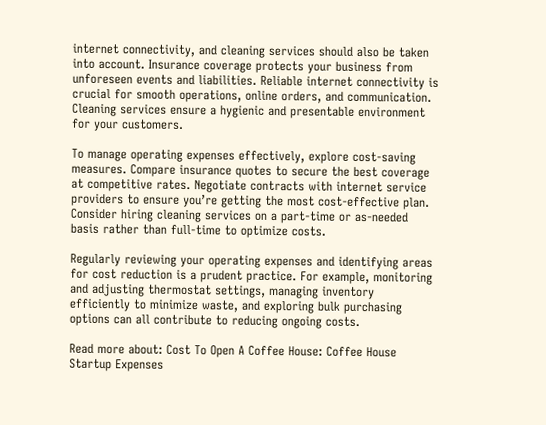internet connectivity, and cleaning services should also be taken into account. Insurance coverage protects your business from unforeseen events and liabilities. Reliable internet connectivity is crucial for smooth operations, online orders, and communication. Cleaning services ensure a hygienic and presentable environment for your customers.

To manage operating expenses effectively, explore cost-saving measures. Compare insurance quotes to secure the best coverage at competitive rates. Negotiate contracts with internet service providers to ensure you’re getting the most cost-effective plan. Consider hiring cleaning services on a part-time or as-needed basis rather than full-time to optimize costs.

Regularly reviewing your operating expenses and identifying areas for cost reduction is a prudent practice. For example, monitoring and adjusting thermostat settings, managing inventory efficiently to minimize waste, and exploring bulk purchasing options can all contribute to reducing ongoing costs.

Read more about: Cost To Open A Coffee House: Coffee House Startup Expenses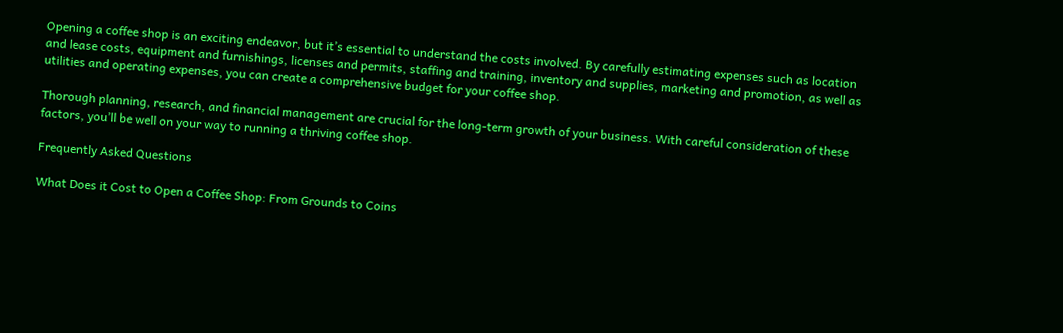Opening a coffee shop is an exciting endeavor, but it’s essential to understand the costs involved. By carefully estimating expenses such as location and lease costs, equipment and furnishings, licenses and permits, staffing and training, inventory and supplies, marketing and promotion, as well as utilities and operating expenses, you can create a comprehensive budget for your coffee shop.

Thorough planning, research, and financial management are crucial for the long-term growth of your business. With careful consideration of these factors, you’ll be well on your way to running a thriving coffee shop.

Frequently Asked Questions

What Does it Cost to Open a Coffee Shop: From Grounds to Coins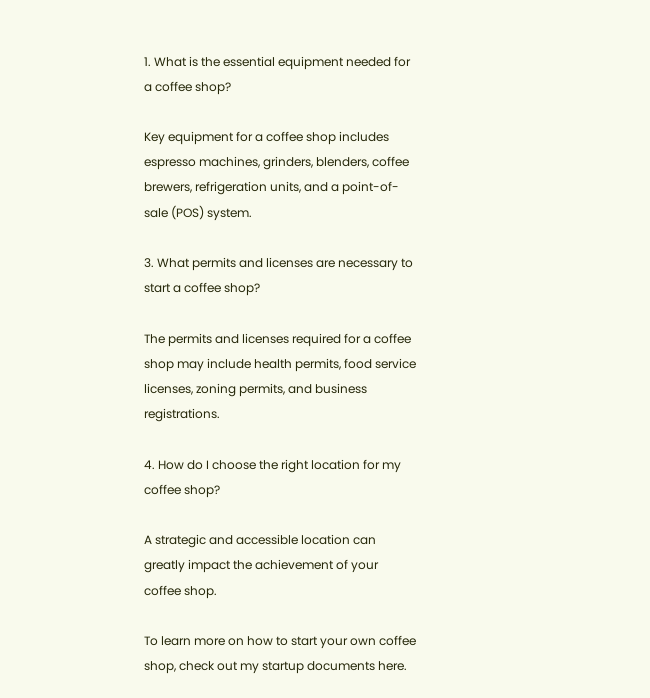1. What is the essential equipment needed for a coffee shop?

Key equipment for a coffee shop includes espresso machines, grinders, blenders, coffee brewers, refrigeration units, and a point-of-sale (POS) system.

3. What permits and licenses are necessary to start a coffee shop?

The permits and licenses required for a coffee shop may include health permits, food service licenses, zoning permits, and business registrations.

4. How do I choose the right location for my coffee shop?

A strategic and accessible location can greatly impact the achievement of your coffee shop.

To learn more on how to start your own coffee shop, check out my startup documents here.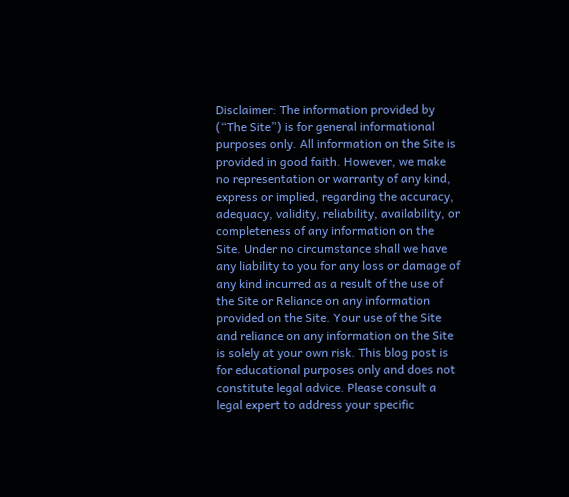Disclaimer: The information provided by (“The Site”) is for general informational purposes only. All information on the Site is provided in good faith. However, we make no representation or warranty of any kind, express or implied, regarding the accuracy, adequacy, validity, reliability, availability, or completeness of any information on the Site. Under no circumstance shall we have any liability to you for any loss or damage of any kind incurred as a result of the use of the Site or Reliance on any information provided on the Site. Your use of the Site and reliance on any information on the Site is solely at your own risk. This blog post is for educational purposes only and does not constitute legal advice. Please consult a legal expert to address your specific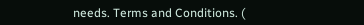needs. Terms and Conditions. (